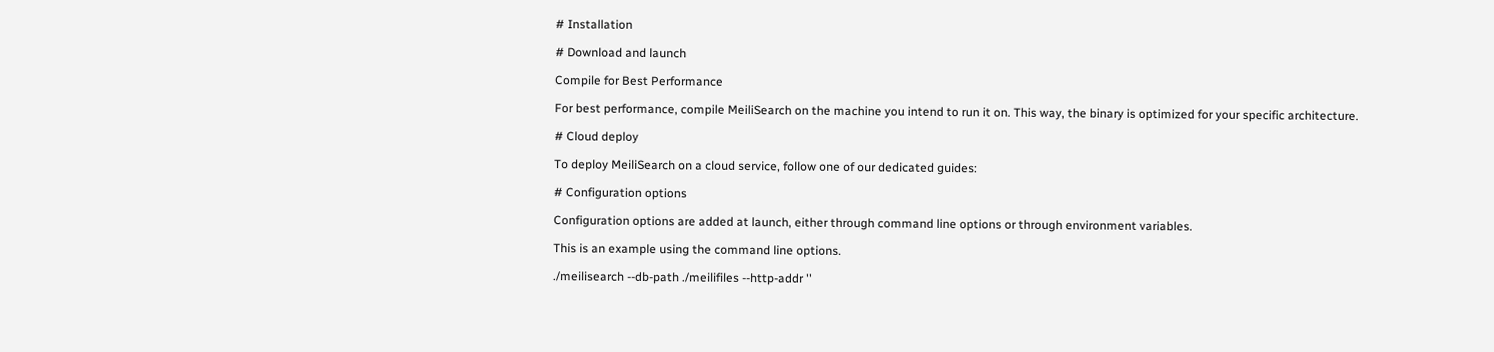# Installation

# Download and launch

Compile for Best Performance

For best performance, compile MeiliSearch on the machine you intend to run it on. This way, the binary is optimized for your specific architecture.

# Cloud deploy

To deploy MeiliSearch on a cloud service, follow one of our dedicated guides:

# Configuration options

Configuration options are added at launch, either through command line options or through environment variables.

This is an example using the command line options.

./meilisearch --db-path ./meilifiles --http-addr ''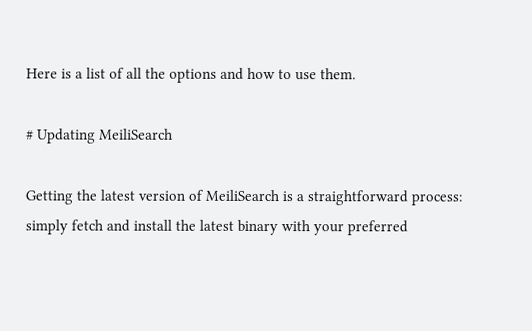Here is a list of all the options and how to use them.

# Updating MeiliSearch

Getting the latest version of MeiliSearch is a straightforward process: simply fetch and install the latest binary with your preferred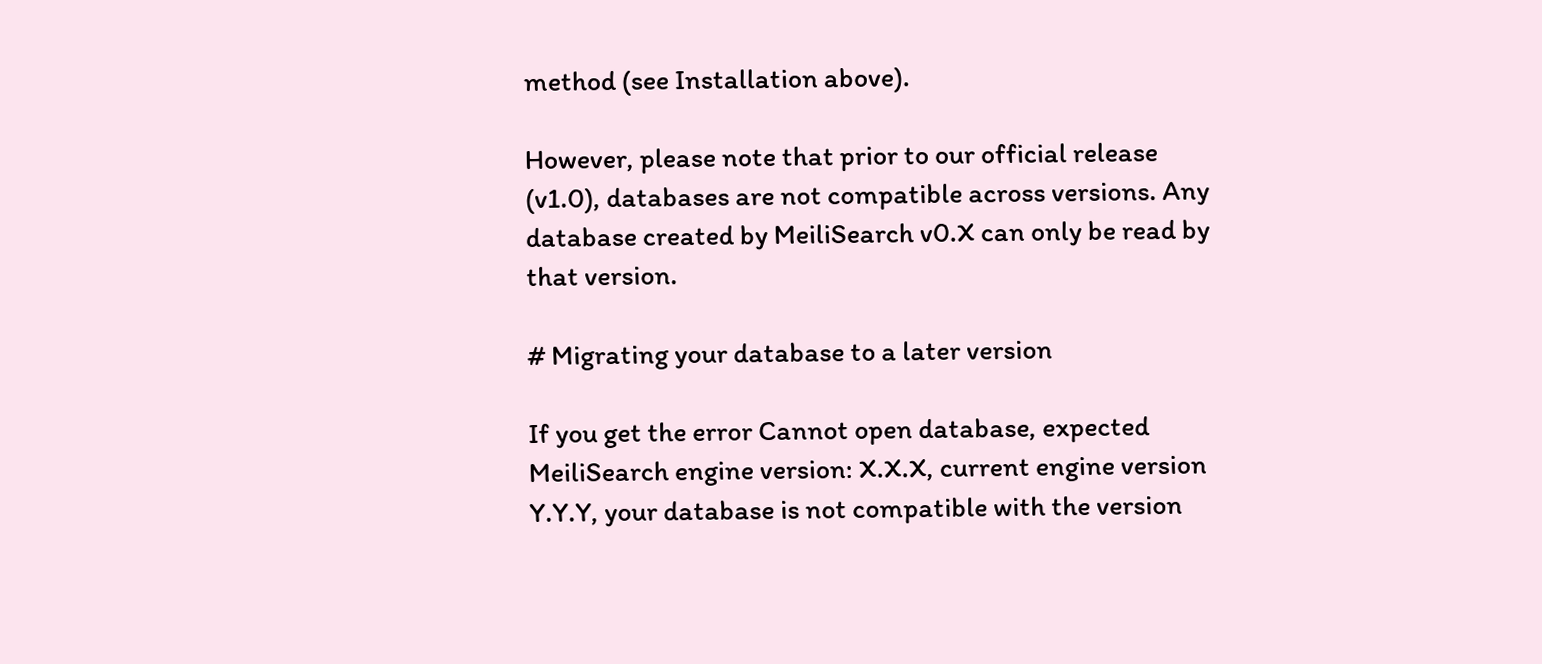method (see Installation above).

However, please note that prior to our official release (v1.0), databases are not compatible across versions. Any database created by MeiliSearch v0.X can only be read by that version.

# Migrating your database to a later version

If you get the error Cannot open database, expected MeiliSearch engine version: X.X.X, current engine version Y.Y.Y, your database is not compatible with the version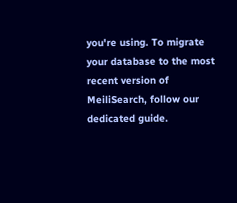you're using. To migrate your database to the most recent version of MeiliSearch, follow our dedicated guide.